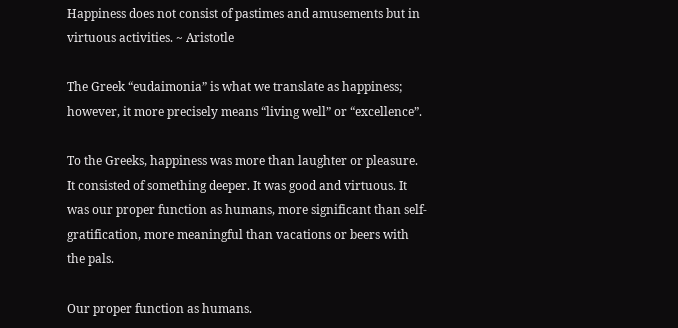Happiness does not consist of pastimes and amusements but in virtuous activities. ~ Aristotle

The Greek “eudaimonia” is what we translate as happiness; however, it more precisely means “living well” or “excellence”.

To the Greeks, happiness was more than laughter or pleasure. It consisted of something deeper. It was good and virtuous. It was our proper function as humans, more significant than self-gratification, more meaningful than vacations or beers with the pals.

Our proper function as humans.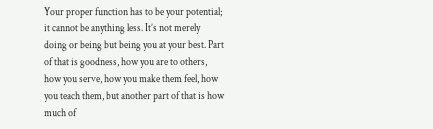Your proper function has to be your potential; it cannot be anything less. It’s not merely doing or being but being you at your best. Part of that is goodness, how you are to others, how you serve, how you make them feel, how you teach them, but another part of that is how much of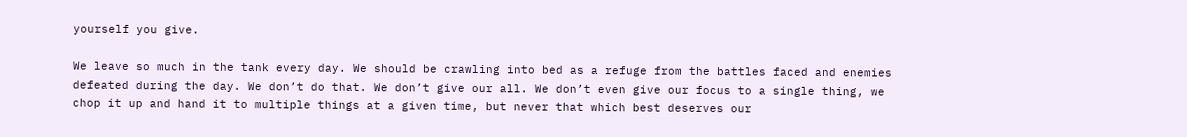yourself you give.

We leave so much in the tank every day. We should be crawling into bed as a refuge from the battles faced and enemies defeated during the day. We don’t do that. We don’t give our all. We don’t even give our focus to a single thing, we chop it up and hand it to multiple things at a given time, but never that which best deserves our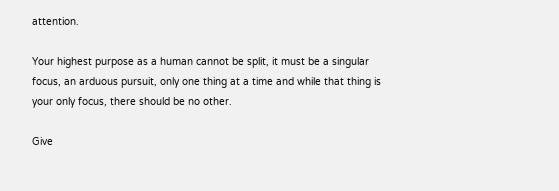attention.

Your highest purpose as a human cannot be split, it must be a singular focus, an arduous pursuit, only one thing at a time and while that thing is your only focus, there should be no other.

Give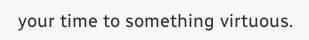your time to something virtuous.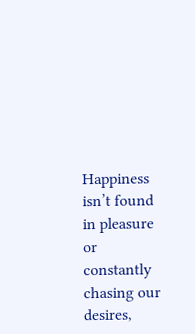Happiness isn’t found in pleasure or constantly chasing our desires,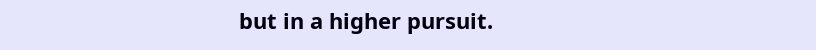but in a higher pursuit.